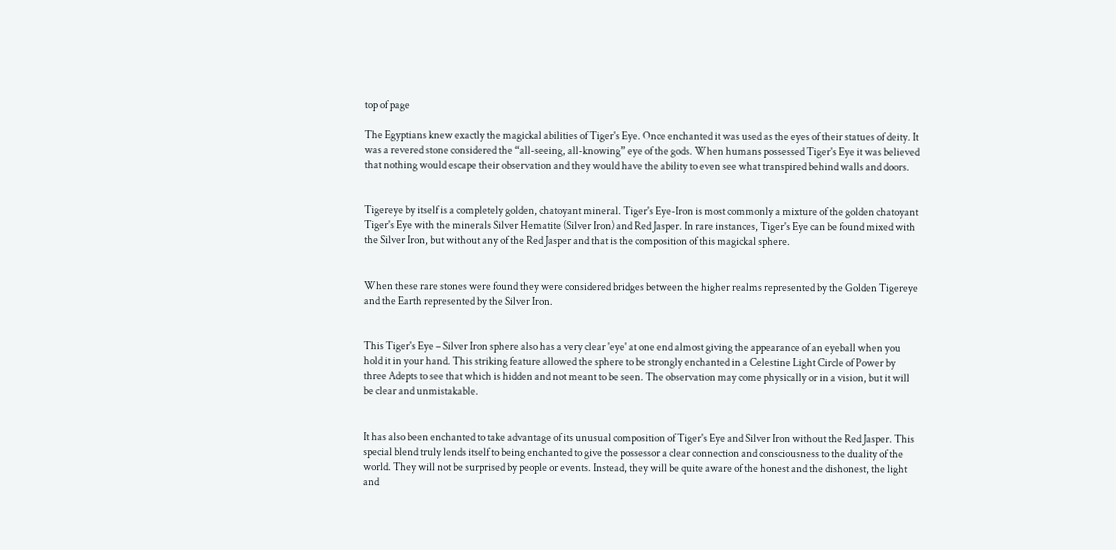top of page

The Egyptians knew exactly the magickal abilities of Tiger's Eye. Once enchanted it was used as the eyes of their statues of deity. It was a revered stone considered the “all-seeing, all-knowing” eye of the gods. When humans possessed Tiger's Eye it was believed that nothing would escape their observation and they would have the ability to even see what transpired behind walls and doors.


Tigereye by itself is a completely golden, chatoyant mineral. Tiger's Eye-Iron is most commonly a mixture of the golden chatoyant Tiger's Eye with the minerals Silver Hematite (Silver Iron) and Red Jasper. In rare instances, Tiger's Eye can be found mixed with the Silver Iron, but without any of the Red Jasper and that is the composition of this magickal sphere.


When these rare stones were found they were considered bridges between the higher realms represented by the Golden Tigereye and the Earth represented by the Silver Iron.


This Tiger's Eye – Silver Iron sphere also has a very clear 'eye' at one end almost giving the appearance of an eyeball when you hold it in your hand. This striking feature allowed the sphere to be strongly enchanted in a Celestine Light Circle of Power by three Adepts to see that which is hidden and not meant to be seen. The observation may come physically or in a vision, but it will be clear and unmistakable.


It has also been enchanted to take advantage of its unusual composition of Tiger's Eye and Silver Iron without the Red Jasper. This special blend truly lends itself to being enchanted to give the possessor a clear connection and consciousness to the duality of the world. They will not be surprised by people or events. Instead, they will be quite aware of the honest and the dishonest, the light and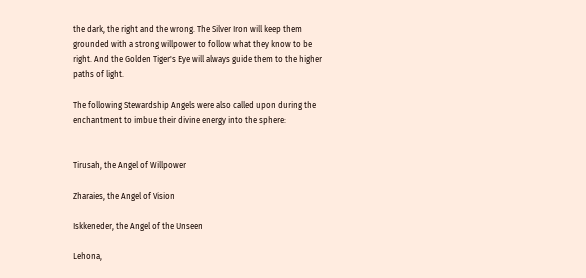the dark, the right and the wrong. The Silver Iron will keep them grounded with a strong willpower to follow what they know to be right. And the Golden Tiger's Eye will always guide them to the higher paths of light.

The following Stewardship Angels were also called upon during the enchantment to imbue their divine energy into the sphere:


Tirusah, the Angel of Willpower

Zharaies, the Angel of Vision

Iskkeneder, the Angel of the Unseen

Lehona,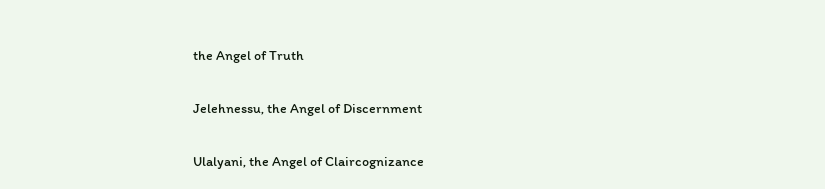the Angel of Truth

Jelehnessu, the Angel of Discernment

Ulalyani, the Angel of Claircognizance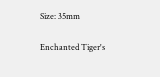Size: 35mm

Enchanted Tiger's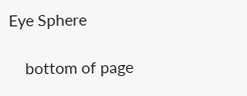Eye Sphere

    bottom of page